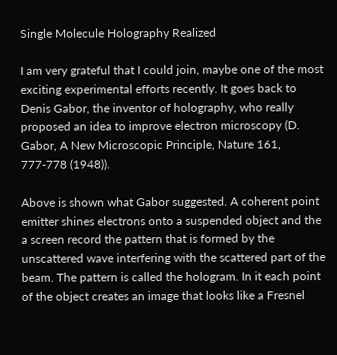Single Molecule Holography Realized

I am very grateful that I could join, maybe one of the most exciting experimental efforts recently. It goes back to Denis Gabor, the inventor of holography, who really proposed an idea to improve electron microscopy (D. Gabor, A New Microscopic Principle, Nature 161, 777-778 (1948)).

Above is shown what Gabor suggested. A coherent point emitter shines electrons onto a suspended object and the a screen record the pattern that is formed by the unscattered wave interfering with the scattered part of the beam. The pattern is called the hologram. In it each point of the object creates an image that looks like a Fresnel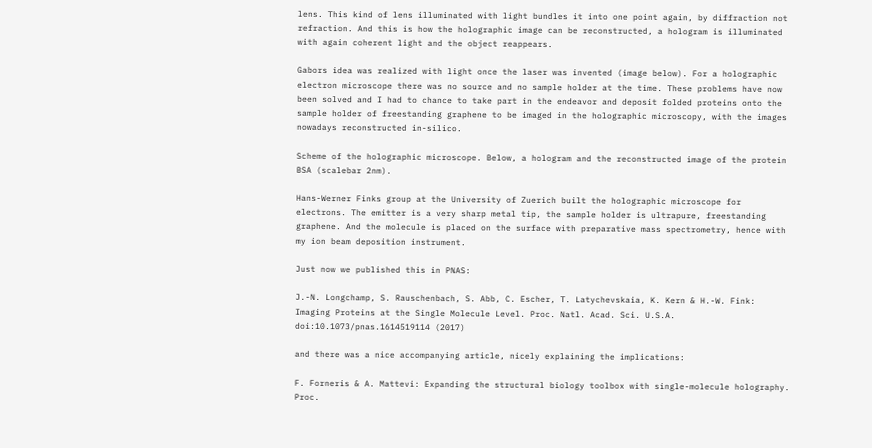lens. This kind of lens illuminated with light bundles it into one point again, by diffraction not refraction. And this is how the holographic image can be reconstructed, a hologram is illuminated with again coherent light and the object reappears.

Gabors idea was realized with light once the laser was invented (image below). For a holographic electron microscope there was no source and no sample holder at the time. These problems have now been solved and I had to chance to take part in the endeavor and deposit folded proteins onto the sample holder of freestanding graphene to be imaged in the holographic microscopy, with the images nowadays reconstructed in-silico.

Scheme of the holographic microscope. Below, a hologram and the reconstructed image of the protein BSA (scalebar 2nm).

Hans-Werner Finks group at the University of Zuerich built the holographic microscope for electrons. The emitter is a very sharp metal tip, the sample holder is ultrapure, freestanding graphene. And the molecule is placed on the surface with preparative mass spectrometry, hence with my ion beam deposition instrument.

Just now we published this in PNAS:

J.-N. Longchamp, S. Rauschenbach, S. Abb, C. Escher, T. Latychevskaia, K. Kern & H.-W. Fink: Imaging Proteins at the Single Molecule Level. Proc. Natl. Acad. Sci. U.S.A. doi:10.1073/pnas.1614519114 (2017)

and there was a nice accompanying article, nicely explaining the implications:

F. Forneris & A. Mattevi: Expanding the structural biology toolbox with single-molecule holography. Proc.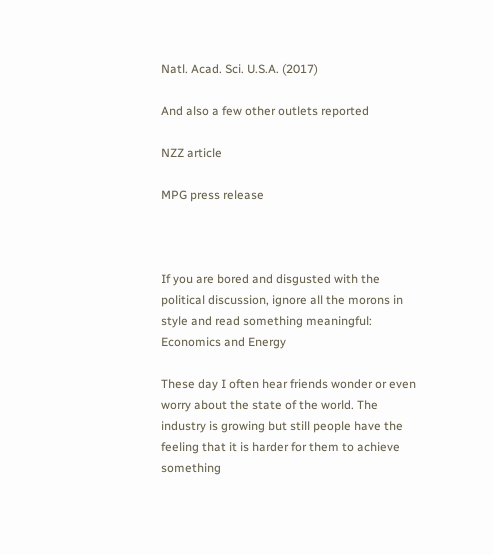Natl. Acad. Sci. U.S.A. (2017)

And also a few other outlets reported

NZZ article

MPG press release



If you are bored and disgusted with the political discussion, ignore all the morons in style and read something meaningful: Economics and Energy

These day I often hear friends wonder or even worry about the state of the world. The industry is growing but still people have the feeling that it is harder for them to achieve something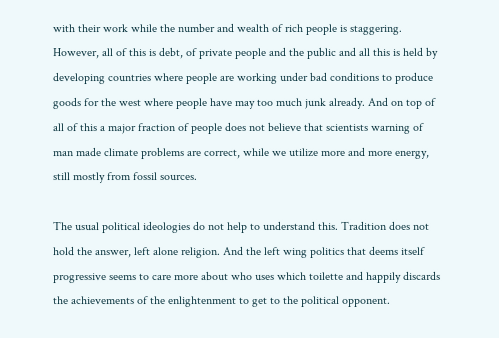with their work while the number and wealth of rich people is staggering. However, all of this is debt, of private people and the public and all this is held by developing countries where people are working under bad conditions to produce goods for the west where people have may too much junk already. And on top of all of this a major fraction of people does not believe that scientists warning of man made climate problems are correct, while we utilize more and more energy, still mostly from fossil sources.

The usual political ideologies do not help to understand this. Tradition does not hold the answer, left alone religion. And the left wing politics that deems itself progressive seems to care more about who uses which toilette and happily discards the achievements of the enlightenment to get to the political opponent.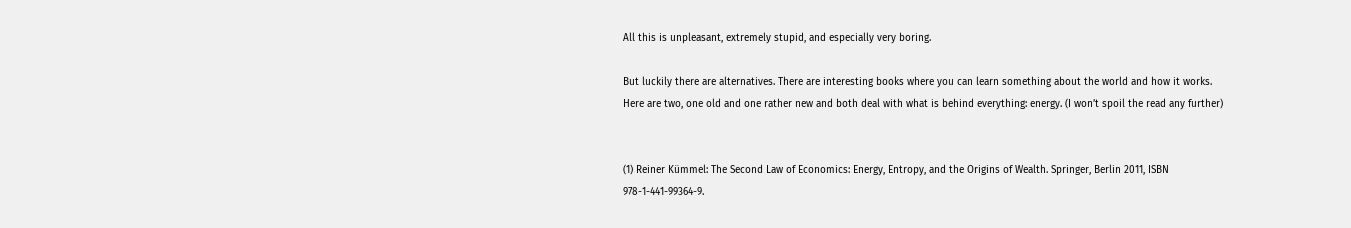All this is unpleasant, extremely stupid, and especially very boring.

But luckily there are alternatives. There are interesting books where you can learn something about the world and how it works. Here are two, one old and one rather new and both deal with what is behind everything: energy. (I won’t spoil the read any further)


(1) Reiner Kümmel: The Second Law of Economics: Energy, Entropy, and the Origins of Wealth. Springer, Berlin 2011, ISBN 978-1-441-99364-9.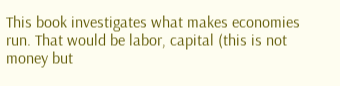This book investigates what makes economies run. That would be labor, capital (this is not money but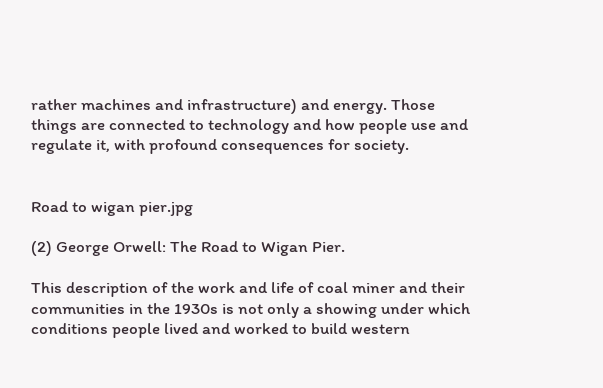rather machines and infrastructure) and energy. Those things are connected to technology and how people use and regulate it, with profound consequences for society.


Road to wigan pier.jpg

(2) George Orwell: The Road to Wigan Pier.

This description of the work and life of coal miner and their communities in the 1930s is not only a showing under which conditions people lived and worked to build western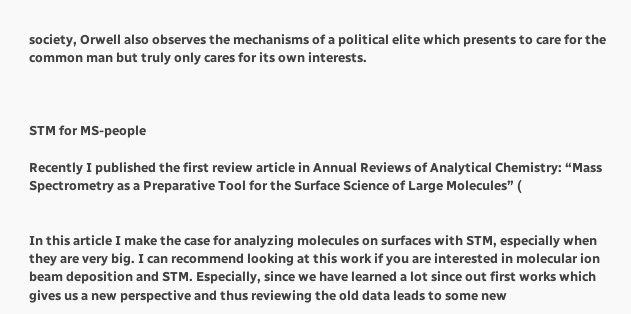society, Orwell also observes the mechanisms of a political elite which presents to care for the common man but truly only cares for its own interests.



STM for MS-people

Recently I published the first review article in Annual Reviews of Analytical Chemistry: “Mass Spectrometry as a Preparative Tool for the Surface Science of Large Molecules” (


In this article I make the case for analyzing molecules on surfaces with STM, especially when they are very big. I can recommend looking at this work if you are interested in molecular ion beam deposition and STM. Especially, since we have learned a lot since out first works which gives us a new perspective and thus reviewing the old data leads to some new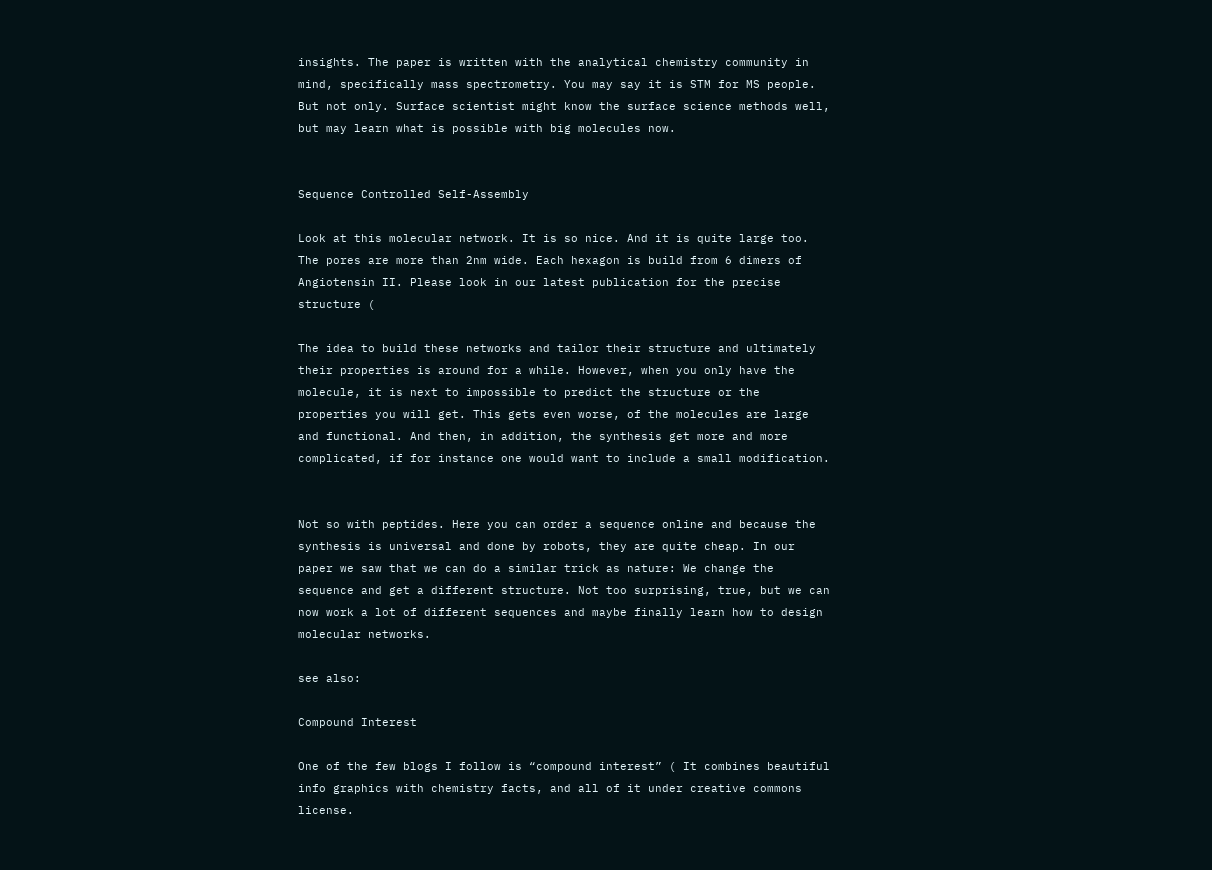insights. The paper is written with the analytical chemistry community in mind, specifically mass spectrometry. You may say it is STM for MS people. But not only. Surface scientist might know the surface science methods well, but may learn what is possible with big molecules now.


Sequence Controlled Self-Assembly

Look at this molecular network. It is so nice. And it is quite large too. The pores are more than 2nm wide. Each hexagon is build from 6 dimers of Angiotensin II. Please look in our latest publication for the precise structure (

The idea to build these networks and tailor their structure and ultimately their properties is around for a while. However, when you only have the molecule, it is next to impossible to predict the structure or the properties you will get. This gets even worse, of the molecules are large and functional. And then, in addition, the synthesis get more and more complicated, if for instance one would want to include a small modification.


Not so with peptides. Here you can order a sequence online and because the synthesis is universal and done by robots, they are quite cheap. In our paper we saw that we can do a similar trick as nature: We change the sequence and get a different structure. Not too surprising, true, but we can now work a lot of different sequences and maybe finally learn how to design molecular networks.

see also:

Compound Interest

One of the few blogs I follow is “compound interest” ( It combines beautiful info graphics with chemistry facts, and all of it under creative commons license.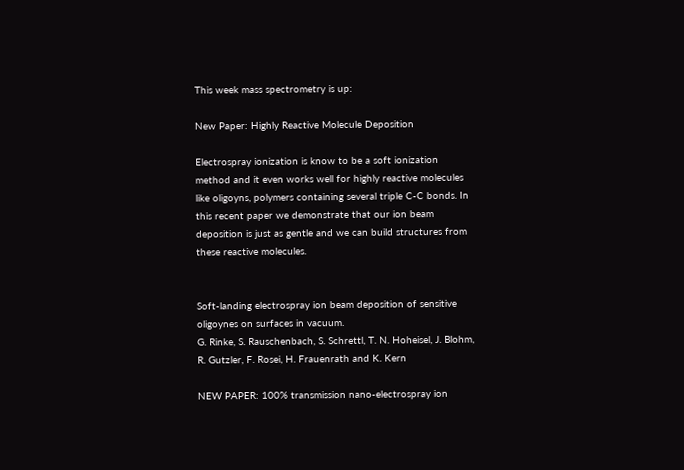This week mass spectrometry is up:

New Paper: Highly Reactive Molecule Deposition

Electrospray ionization is know to be a soft ionization method and it even works well for highly reactive molecules like oligoyns, polymers containing several triple C-C bonds. In this recent paper we demonstrate that our ion beam deposition is just as gentle and we can build structures from these reactive molecules.


Soft-landing electrospray ion beam deposition of sensitive oligoynes on surfaces in vacuum.
G. Rinke, S. Rauschenbach, S. Schrettl, T. N. Hoheisel, J. Blohm, R. Gutzler, F. Rosei, H. Frauenrath and K. Kern

NEW PAPER: 100% transmission nano-electrospray ion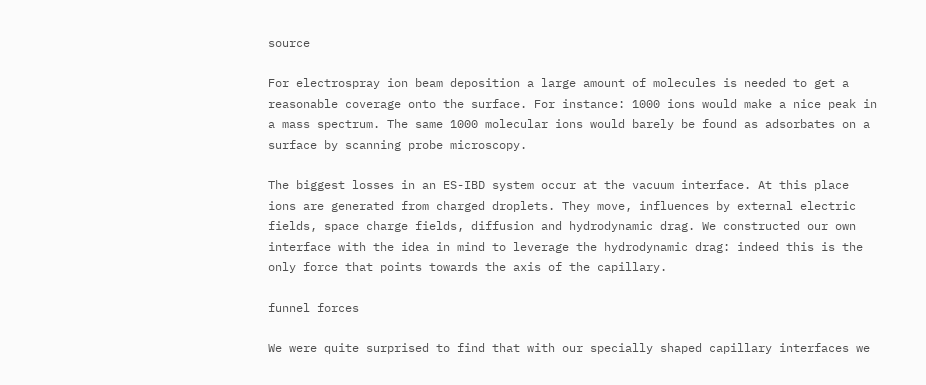source

For electrospray ion beam deposition a large amount of molecules is needed to get a reasonable coverage onto the surface. For instance: 1000 ions would make a nice peak in a mass spectrum. The same 1000 molecular ions would barely be found as adsorbates on a surface by scanning probe microscopy.

The biggest losses in an ES-IBD system occur at the vacuum interface. At this place ions are generated from charged droplets. They move, influences by external electric fields, space charge fields, diffusion and hydrodynamic drag. We constructed our own interface with the idea in mind to leverage the hydrodynamic drag: indeed this is the only force that points towards the axis of the capillary.

funnel forces

We were quite surprised to find that with our specially shaped capillary interfaces we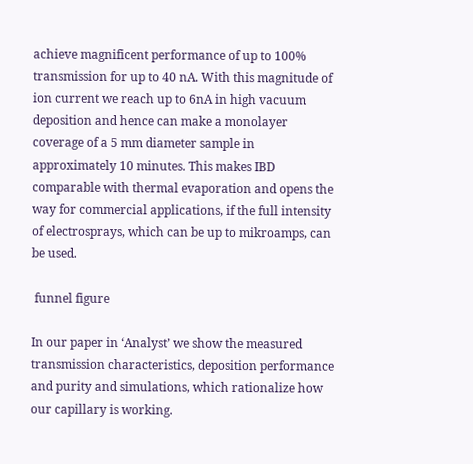achieve magnificent performance of up to 100% transmission for up to 40 nA. With this magnitude of ion current we reach up to 6nA in high vacuum deposition and hence can make a monolayer coverage of a 5 mm diameter sample in approximately 10 minutes. This makes IBD comparable with thermal evaporation and opens the way for commercial applications, if the full intensity of electrosprays, which can be up to mikroamps, can be used.

 funnel figure

In our paper in ‘Analyst’ we show the measured transmission characteristics, deposition performance and purity and simulations, which rationalize how our capillary is working.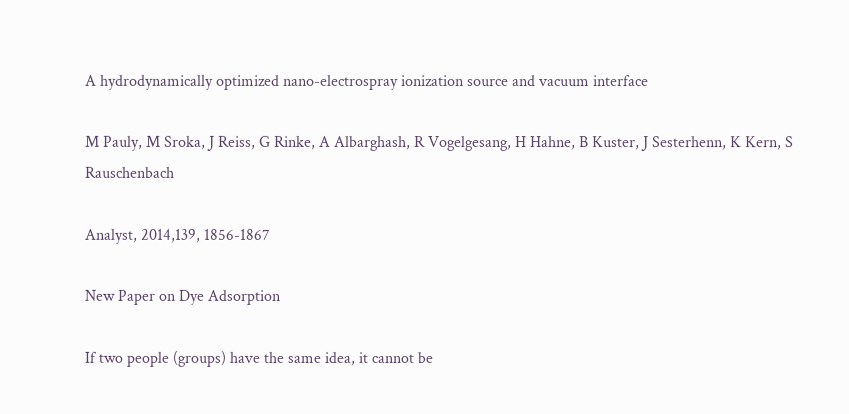A hydrodynamically optimized nano-electrospray ionization source and vacuum interface

M Pauly, M Sroka, J Reiss, G Rinke, A Albarghash, R Vogelgesang, H Hahne, B Kuster, J Sesterhenn, K Kern, S Rauschenbach

Analyst, 2014,139, 1856-1867

New Paper on Dye Adsorption

If two people (groups) have the same idea, it cannot be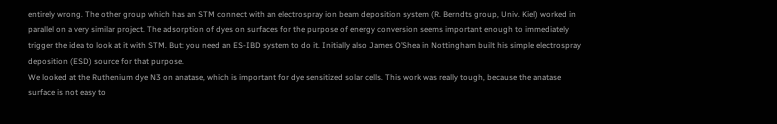entirely wrong. The other group which has an STM connect with an electrospray ion beam deposition system (R. Berndts group, Univ. Kiel) worked in parallel on a very similar project. The adsorption of dyes on surfaces for the purpose of energy conversion seems important enough to immediately trigger the idea to look at it with STM. But: you need an ES-IBD system to do it. Initially also James O’Shea in Nottingham built his simple electrospray deposition (ESD) source for that purpose.
We looked at the Ruthenium dye N3 on anatase, which is important for dye sensitized solar cells. This work was really tough, because the anatase surface is not easy to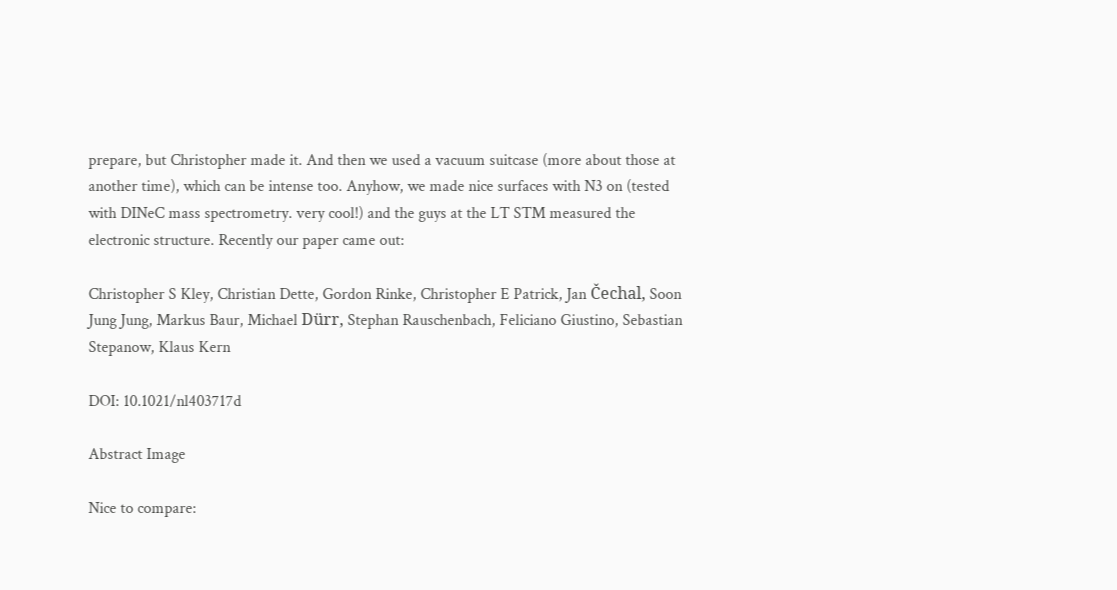prepare, but Christopher made it. And then we used a vacuum suitcase (more about those at another time), which can be intense too. Anyhow, we made nice surfaces with N3 on (tested with DINeC mass spectrometry. very cool!) and the guys at the LT STM measured the electronic structure. Recently our paper came out:

Christopher S Kley, Christian Dette, Gordon Rinke, Christopher E Patrick, Jan Čechal, Soon Jung Jung, Markus Baur, Michael Dürr, Stephan Rauschenbach, Feliciano Giustino, Sebastian Stepanow, Klaus Kern

DOI: 10.1021/nl403717d

Abstract Image

Nice to compare: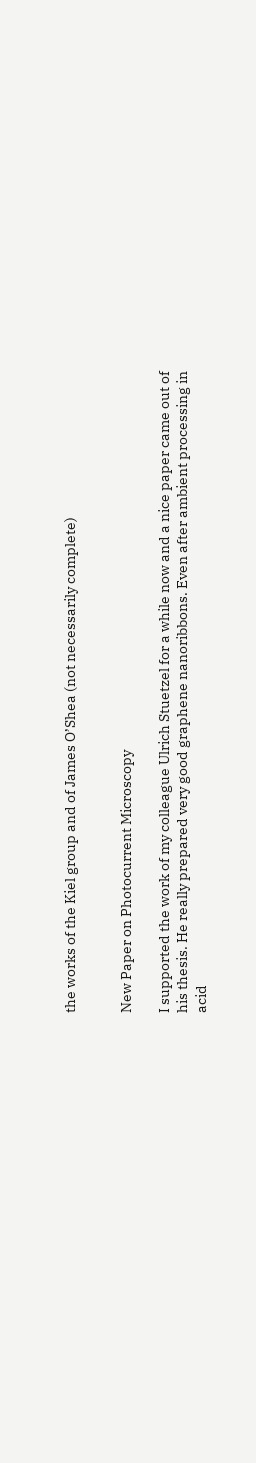the works of the Kiel group and of James O’Shea (not necessarily complete)


New Paper on Photocurrent Microscopy

I supported the work of my colleague Ulrich Stuetzel for a while now and a nice paper came out of his thesis. He really prepared very good graphene nanoribbons. Even after ambient processing in acid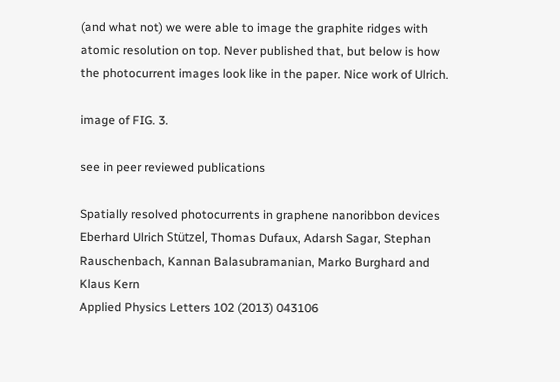(and what not) we were able to image the graphite ridges with atomic resolution on top. Never published that, but below is how the photocurrent images look like in the paper. Nice work of Ulrich.

image of FIG. 3.

see in peer reviewed publications

Spatially resolved photocurrents in graphene nanoribbon devices
Eberhard Ulrich Stützel, Thomas Dufaux, Adarsh Sagar, Stephan Rauschenbach, Kannan Balasubramanian, Marko Burghard and Klaus Kern
Applied Physics Letters 102 (2013) 043106